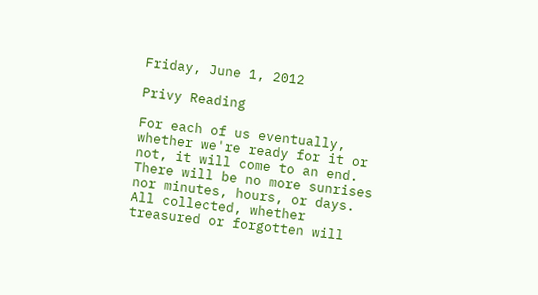Friday, June 1, 2012

Privy Reading

For each of us eventually, whether we're ready for it or not, it will come to an end. There will be no more sunrises nor minutes, hours, or days. All collected, whether treasured or forgotten will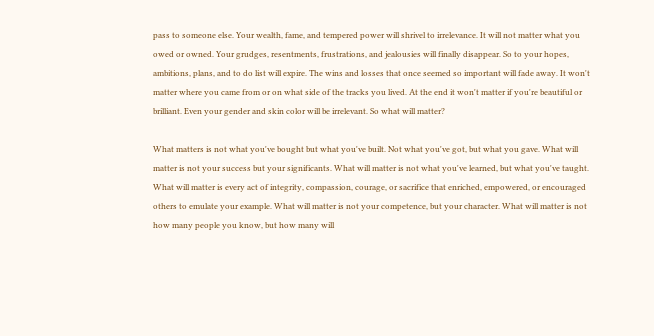pass to someone else. Your wealth, fame, and tempered power will shrivel to irrelevance. It will not matter what you owed or owned. Your grudges, resentments, frustrations, and jealousies will finally disappear. So to your hopes, ambitions, plans, and to do list will expire. The wins and losses that once seemed so important will fade away. It won't matter where you came from or on what side of the tracks you lived. At the end it won't matter if you're beautiful or brilliant. Even your gender and skin color will be irrelevant. So what will matter?

What matters is not what you've bought but what you've built. Not what you've got, but what you gave. What will matter is not your success but your significants. What will matter is not what you've learned, but what you've taught. What will matter is every act of integrity, compassion, courage, or sacrifice that enriched, empowered, or encouraged others to emulate your example. What will matter is not your competence, but your character. What will matter is not how many people you know, but how many will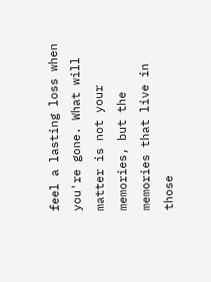feel a lasting loss when you're gone. What will matter is not your memories, but the memories that live in those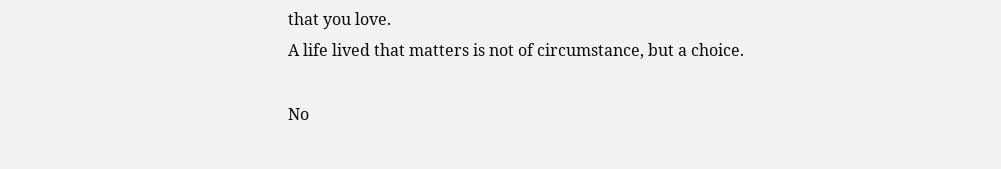that you love.
A life lived that matters is not of circumstance, but a choice.

No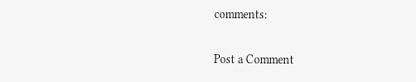comments:

Post a Comment